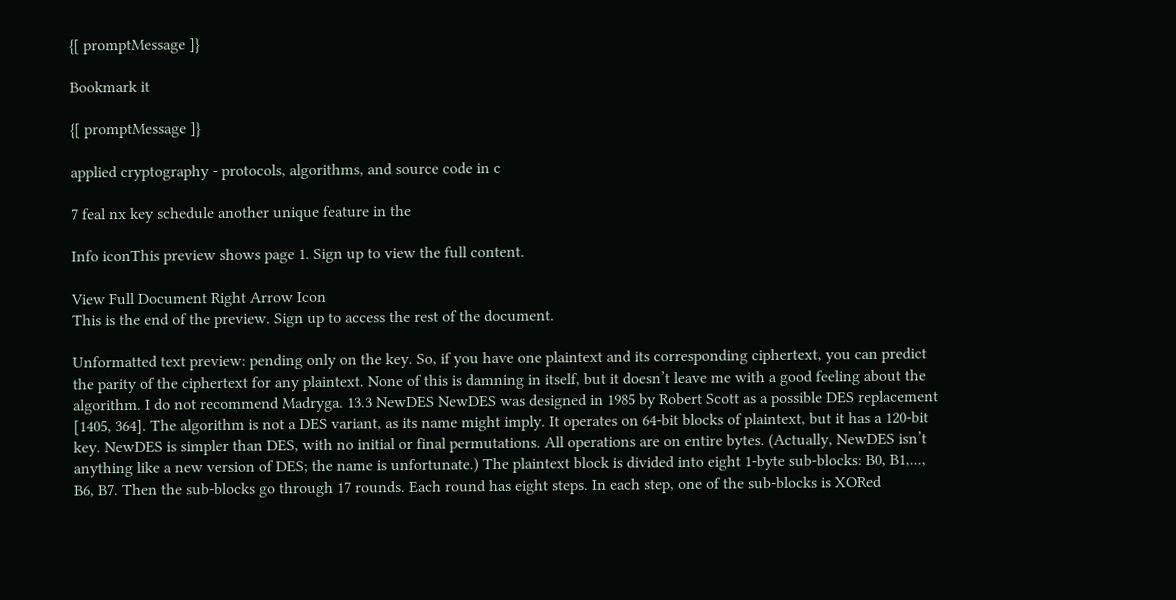{[ promptMessage ]}

Bookmark it

{[ promptMessage ]}

applied cryptography - protocols, algorithms, and source code in c

7 feal nx key schedule another unique feature in the

Info iconThis preview shows page 1. Sign up to view the full content.

View Full Document Right Arrow Icon
This is the end of the preview. Sign up to access the rest of the document.

Unformatted text preview: pending only on the key. So, if you have one plaintext and its corresponding ciphertext, you can predict the parity of the ciphertext for any plaintext. None of this is damning in itself, but it doesn’t leave me with a good feeling about the algorithm. I do not recommend Madryga. 13.3 NewDES NewDES was designed in 1985 by Robert Scott as a possible DES replacement [1405, 364]. The algorithm is not a DES variant, as its name might imply. It operates on 64-bit blocks of plaintext, but it has a 120-bit key. NewDES is simpler than DES, with no initial or final permutations. All operations are on entire bytes. (Actually, NewDES isn’t anything like a new version of DES; the name is unfortunate.) The plaintext block is divided into eight 1-byte sub-blocks: B0, B1,..., B6, B7. Then the sub-blocks go through 17 rounds. Each round has eight steps. In each step, one of the sub-blocks is XORed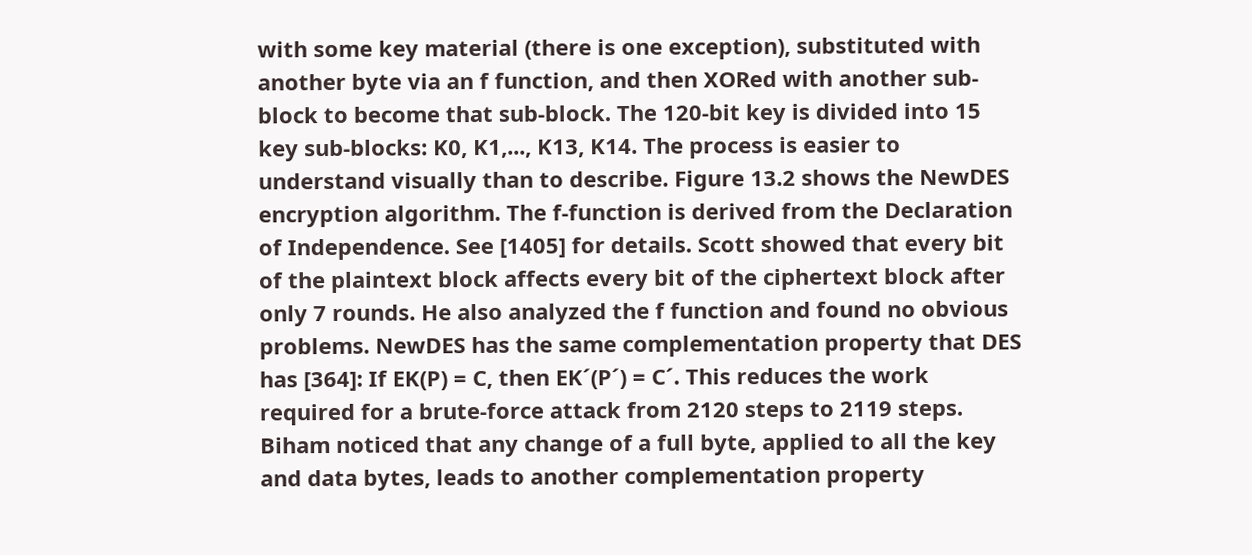with some key material (there is one exception), substituted with another byte via an f function, and then XORed with another sub-block to become that sub-block. The 120-bit key is divided into 15 key sub-blocks: K0, K1,..., K13, K14. The process is easier to understand visually than to describe. Figure 13.2 shows the NewDES encryption algorithm. The f-function is derived from the Declaration of Independence. See [1405] for details. Scott showed that every bit of the plaintext block affects every bit of the ciphertext block after only 7 rounds. He also analyzed the f function and found no obvious problems. NewDES has the same complementation property that DES has [364]: If EK(P) = C, then EK´(P´) = C´. This reduces the work required for a brute-force attack from 2120 steps to 2119 steps. Biham noticed that any change of a full byte, applied to all the key and data bytes, leads to another complementation property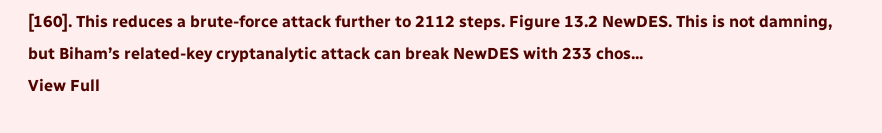[160]. This reduces a brute-force attack further to 2112 steps. Figure 13.2 NewDES. This is not damning, but Biham’s related-key cryptanalytic attack can break NewDES with 233 chos...
View Full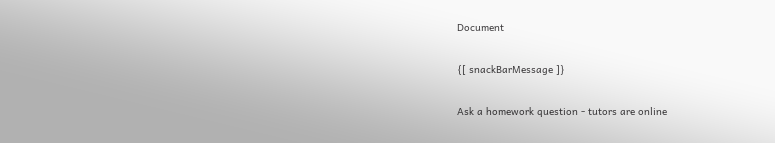Document

{[ snackBarMessage ]}

Ask a homework question - tutors are online